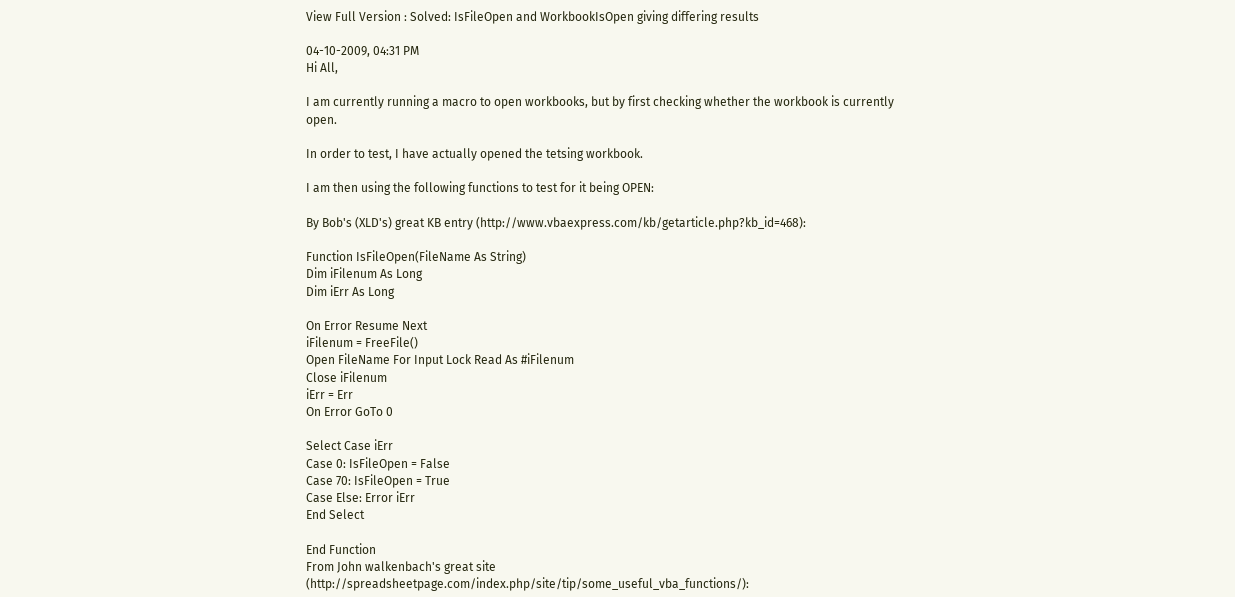View Full Version : Solved: IsFileOpen and WorkbookIsOpen giving differing results

04-10-2009, 04:31 PM
Hi All,

I am currently running a macro to open workbooks, but by first checking whether the workbook is currently open.

In order to test, I have actually opened the tetsing workbook.

I am then using the following functions to test for it being OPEN:

By Bob's (XLD's) great KB entry (http://www.vbaexpress.com/kb/getarticle.php?kb_id=468):

Function IsFileOpen(FileName As String)
Dim iFilenum As Long
Dim iErr As Long

On Error Resume Next
iFilenum = FreeFile()
Open FileName For Input Lock Read As #iFilenum
Close iFilenum
iErr = Err
On Error GoTo 0

Select Case iErr
Case 0: IsFileOpen = False
Case 70: IsFileOpen = True
Case Else: Error iErr
End Select

End Function
From John walkenbach's great site (http://spreadsheetpage.com/index.php/site/tip/some_useful_vba_functions/):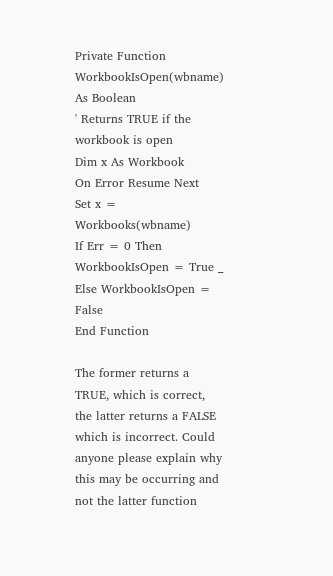Private Function WorkbookIsOpen(wbname) As Boolean
' Returns TRUE if the workbook is open
Dim x As Workbook
On Error Resume Next
Set x = Workbooks(wbname)
If Err = 0 Then WorkbookIsOpen = True _
Else WorkbookIsOpen = False
End Function

The former returns a TRUE, which is correct, the latter returns a FALSE which is incorrect. Could anyone please explain why this may be occurring and not the latter function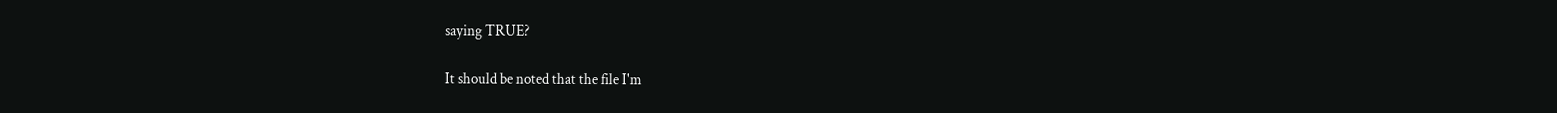saying TRUE?

It should be noted that the file I'm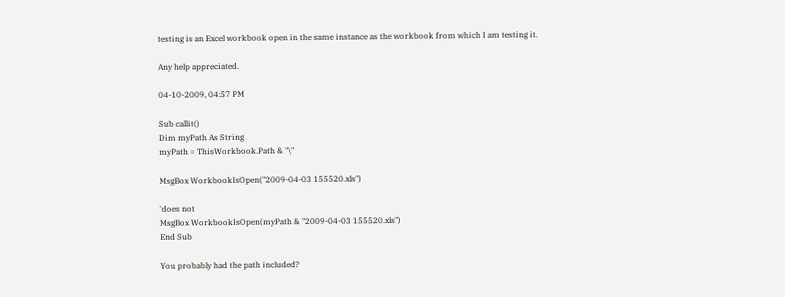testing is an Excel workbook open in the same instance as the workbook from which I am testing it.

Any help appreciated.

04-10-2009, 04:57 PM

Sub callit()
Dim myPath As String
myPath = ThisWorkbook.Path & "\"

MsgBox WorkbookIsOpen("2009-04-03 155520.xls")

'does not
MsgBox WorkbookIsOpen(myPath & "2009-04-03 155520.xls")
End Sub

You probably had the path included?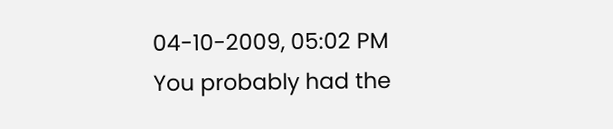04-10-2009, 05:02 PM
You probably had the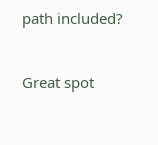path included?


Great spot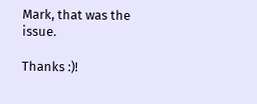Mark, that was the issue.

Thanks :)!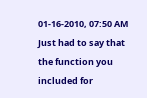01-16-2010, 07:50 AM
Just had to say that the function you included for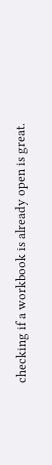checking if a workbook is already open is great.